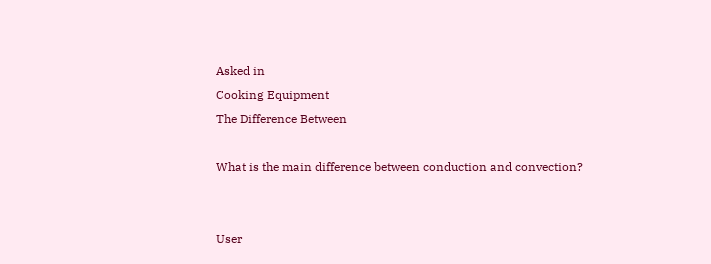Asked in
Cooking Equipment
The Difference Between

What is the main difference between conduction and convection?


User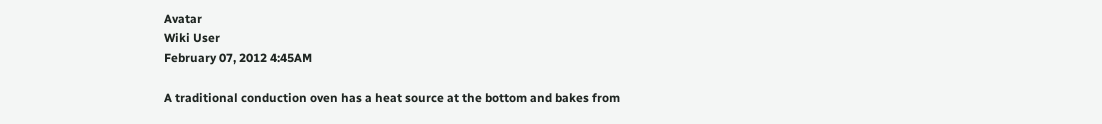Avatar
Wiki User
February 07, 2012 4:45AM

A traditional conduction oven has a heat source at the bottom and bakes from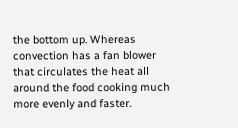the bottom up. Whereas convection has a fan blower that circulates the heat all around the food cooking much more evenly and faster.